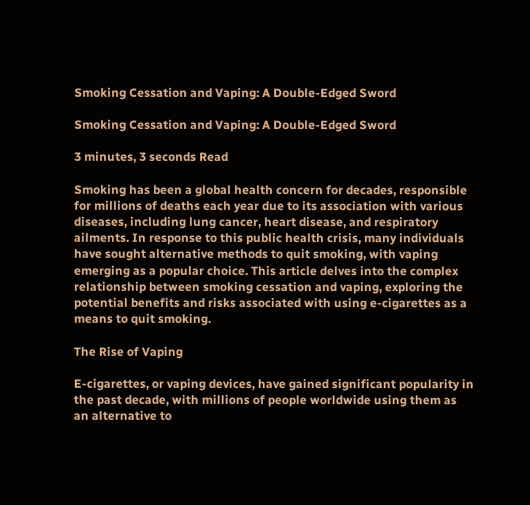Smoking Cessation and Vaping: A Double-Edged Sword

Smoking Cessation and Vaping: A Double-Edged Sword

3 minutes, 3 seconds Read

Smoking has been a global health concern for decades, responsible for millions of deaths each year due to its association with various diseases, including lung cancer, heart disease, and respiratory ailments. In response to this public health crisis, many individuals have sought alternative methods to quit smoking, with vaping emerging as a popular choice. This article delves into the complex relationship between smoking cessation and vaping, exploring the potential benefits and risks associated with using e-cigarettes as a means to quit smoking.

The Rise of Vaping

E-cigarettes, or vaping devices, have gained significant popularity in the past decade, with millions of people worldwide using them as an alternative to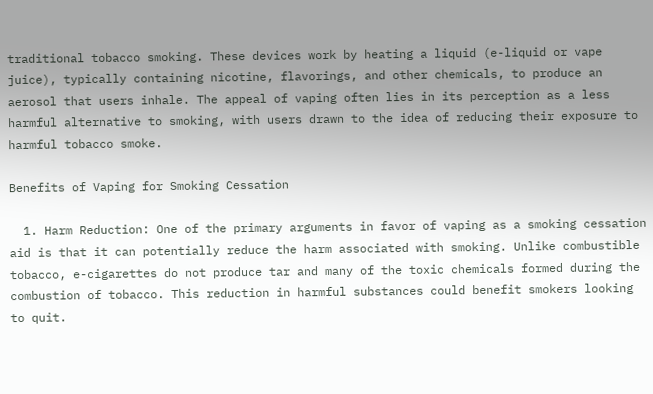traditional tobacco smoking. These devices work by heating a liquid (e-liquid or vape juice), typically containing nicotine, flavorings, and other chemicals, to produce an aerosol that users inhale. The appeal of vaping often lies in its perception as a less harmful alternative to smoking, with users drawn to the idea of reducing their exposure to harmful tobacco smoke.

Benefits of Vaping for Smoking Cessation

  1. Harm Reduction: One of the primary arguments in favor of vaping as a smoking cessation aid is that it can potentially reduce the harm associated with smoking. Unlike combustible tobacco, e-cigarettes do not produce tar and many of the toxic chemicals formed during the combustion of tobacco. This reduction in harmful substances could benefit smokers looking to quit.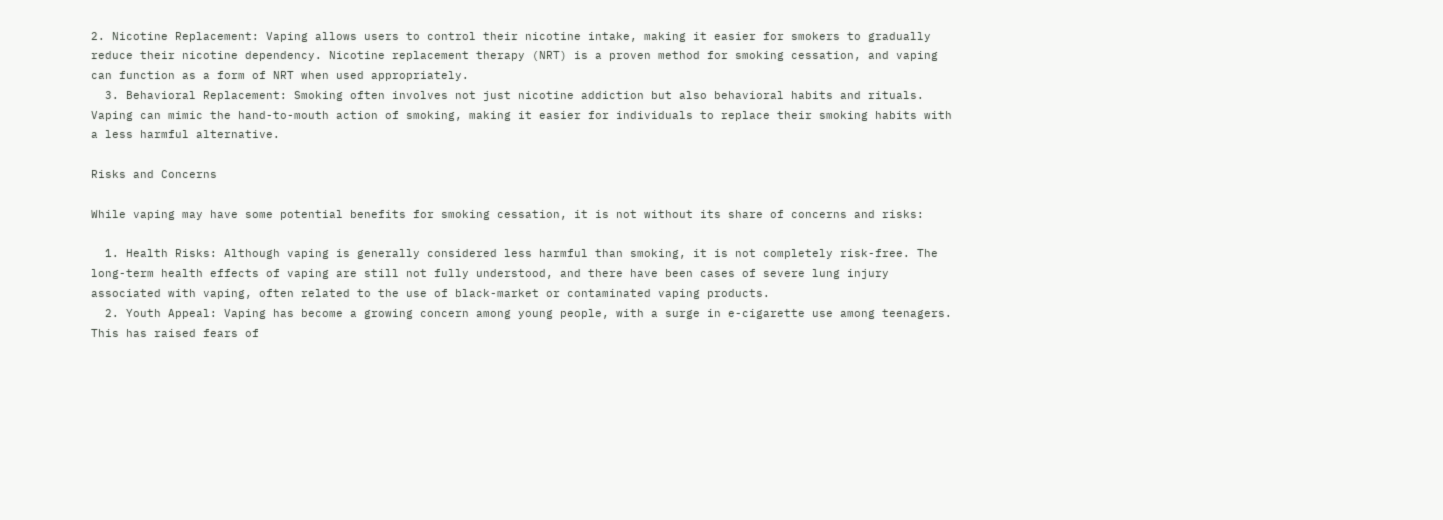2. Nicotine Replacement: Vaping allows users to control their nicotine intake, making it easier for smokers to gradually reduce their nicotine dependency. Nicotine replacement therapy (NRT) is a proven method for smoking cessation, and vaping can function as a form of NRT when used appropriately.
  3. Behavioral Replacement: Smoking often involves not just nicotine addiction but also behavioral habits and rituals. Vaping can mimic the hand-to-mouth action of smoking, making it easier for individuals to replace their smoking habits with a less harmful alternative.

Risks and Concerns

While vaping may have some potential benefits for smoking cessation, it is not without its share of concerns and risks:

  1. Health Risks: Although vaping is generally considered less harmful than smoking, it is not completely risk-free. The long-term health effects of vaping are still not fully understood, and there have been cases of severe lung injury associated with vaping, often related to the use of black-market or contaminated vaping products.
  2. Youth Appeal: Vaping has become a growing concern among young people, with a surge in e-cigarette use among teenagers. This has raised fears of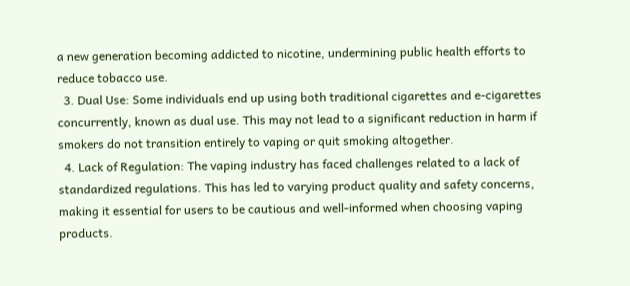a new generation becoming addicted to nicotine, undermining public health efforts to reduce tobacco use.
  3. Dual Use: Some individuals end up using both traditional cigarettes and e-cigarettes concurrently, known as dual use. This may not lead to a significant reduction in harm if smokers do not transition entirely to vaping or quit smoking altogether.
  4. Lack of Regulation: The vaping industry has faced challenges related to a lack of standardized regulations. This has led to varying product quality and safety concerns, making it essential for users to be cautious and well-informed when choosing vaping products.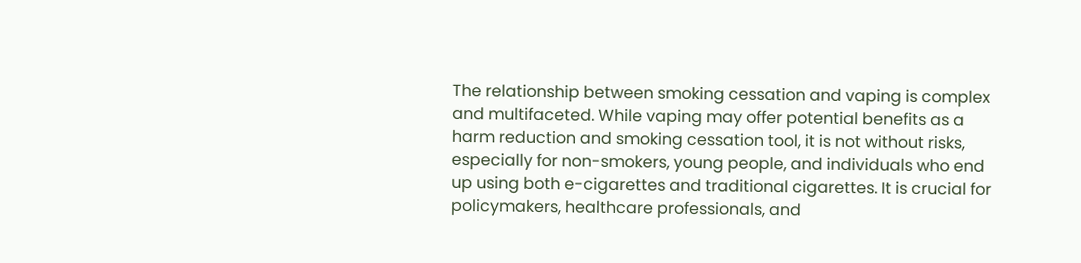The relationship between smoking cessation and vaping is complex and multifaceted. While vaping may offer potential benefits as a harm reduction and smoking cessation tool, it is not without risks, especially for non-smokers, young people, and individuals who end up using both e-cigarettes and traditional cigarettes. It is crucial for policymakers, healthcare professionals, and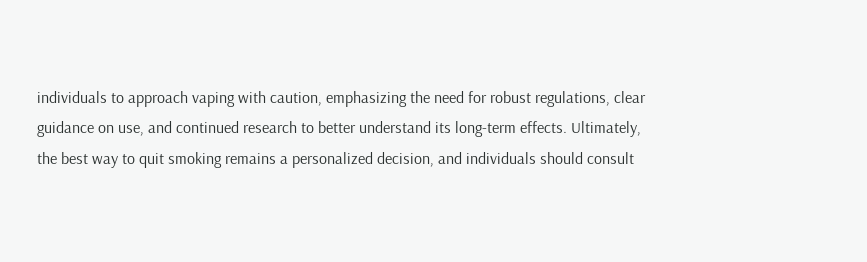individuals to approach vaping with caution, emphasizing the need for robust regulations, clear guidance on use, and continued research to better understand its long-term effects. Ultimately, the best way to quit smoking remains a personalized decision, and individuals should consult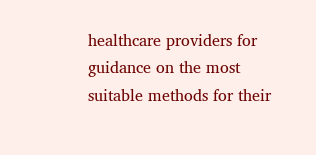healthcare providers for guidance on the most suitable methods for their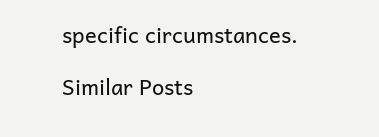specific circumstances.

Similar Posts